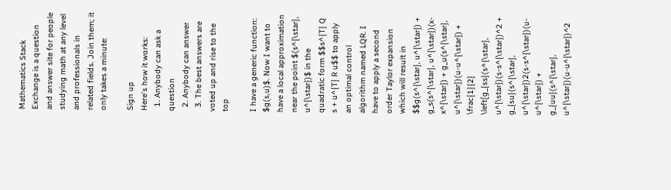Mathematics Stack Exchange is a question and answer site for people studying math at any level and professionals in related fields. Join them; it only takes a minute:

Sign up
Here's how it works:
  1. Anybody can ask a question
  2. Anybody can answer
  3. The best answers are voted up and rise to the top

I have a generic function: $g(s,u)$. Now I want to have a local approximation near the point $(s^{\star}, u^{\star})$ in the quadratic form $$s^{T} Q s + u^{T} R u$$ to apply an optimal control algorithm named LQR. I have to apply a second order Taylor expansion which will result in $$g(s^{\star}, u^{\star}) + g_s(s^{\star}, u^{\star})(x-x^{\star}) + g_u(s^{\star}, u^{\star})(u-u^{\star}) + \frac{1}{2} \left[g_{ss}(s^{\star}, u^{\star})(s-s^{\star})^2 + g_{su}(s^{\star}, u^{\star})2(s-s^{\star})(u-u^{\star}) + g_{uu}(s^{\star}, u^{\star})(u-u^{\star})^2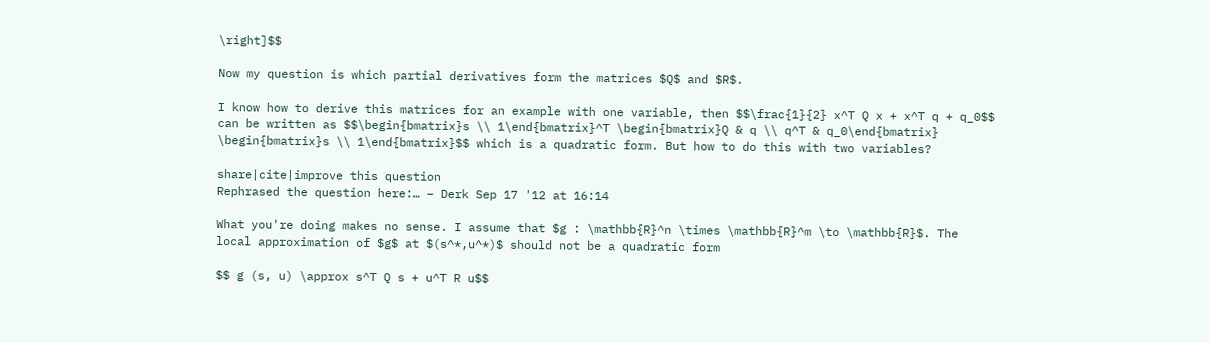\right]$$

Now my question is which partial derivatives form the matrices $Q$ and $R$.

I know how to derive this matrices for an example with one variable, then $$\frac{1}{2} x^T Q x + x^T q + q_0$$ can be written as $$\begin{bmatrix}s \\ 1\end{bmatrix}^T \begin{bmatrix}Q & q \\ q^T & q_0\end{bmatrix} \begin{bmatrix}s \\ 1\end{bmatrix}$$ which is a quadratic form. But how to do this with two variables?

share|cite|improve this question
Rephrased the question here:… – Derk Sep 17 '12 at 16:14

What you're doing makes no sense. I assume that $g : \mathbb{R}^n \times \mathbb{R}^m \to \mathbb{R}$. The local approximation of $g$ at $(s^*,u^*)$ should not be a quadratic form

$$ g (s, u) \approx s^T Q s + u^T R u$$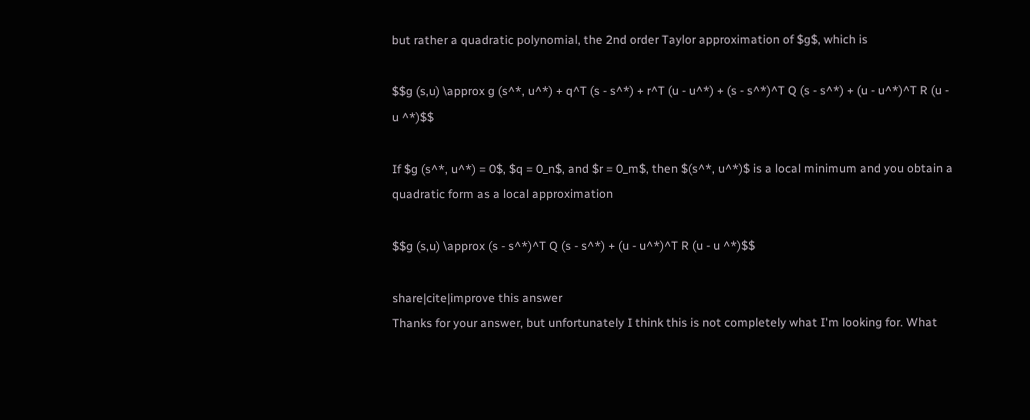but rather a quadratic polynomial, the 2nd order Taylor approximation of $g$, which is

$$g (s,u) \approx g (s^*, u^*) + q^T (s - s^*) + r^T (u - u^*) + (s - s^*)^T Q (s - s^*) + (u - u^*)^T R (u - u ^*)$$

If $g (s^*, u^*) = 0$, $q = 0_n$, and $r = 0_m$, then $(s^*, u^*)$ is a local minimum and you obtain a quadratic form as a local approximation

$$g (s,u) \approx (s - s^*)^T Q (s - s^*) + (u - u^*)^T R (u - u ^*)$$

share|cite|improve this answer
Thanks for your answer, but unfortunately I think this is not completely what I'm looking for. What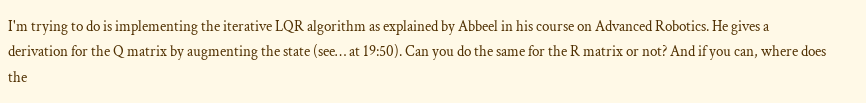I'm trying to do is implementing the iterative LQR algorithm as explained by Abbeel in his course on Advanced Robotics. He gives a derivation for the Q matrix by augmenting the state (see… at 19:50). Can you do the same for the R matrix or not? And if you can, where does the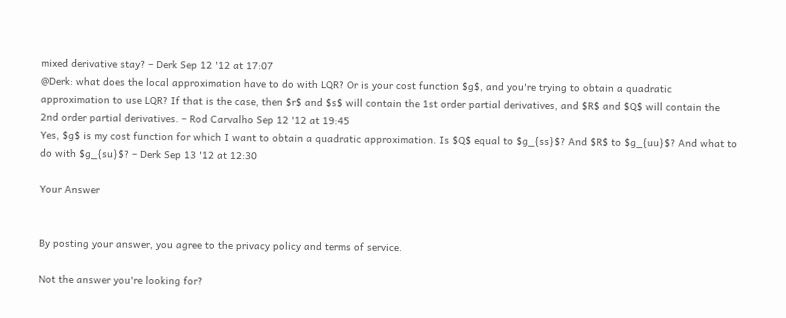mixed derivative stay? – Derk Sep 12 '12 at 17:07
@Derk: what does the local approximation have to do with LQR? Or is your cost function $g$, and you're trying to obtain a quadratic approximation to use LQR? If that is the case, then $r$ and $s$ will contain the 1st order partial derivatives, and $R$ and $Q$ will contain the 2nd order partial derivatives. – Rod Carvalho Sep 12 '12 at 19:45
Yes, $g$ is my cost function for which I want to obtain a quadratic approximation. Is $Q$ equal to $g_{ss}$? And $R$ to $g_{uu}$? And what to do with $g_{su}$? – Derk Sep 13 '12 at 12:30

Your Answer


By posting your answer, you agree to the privacy policy and terms of service.

Not the answer you're looking for?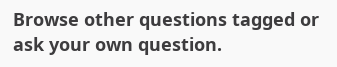Browse other questions tagged or ask your own question.